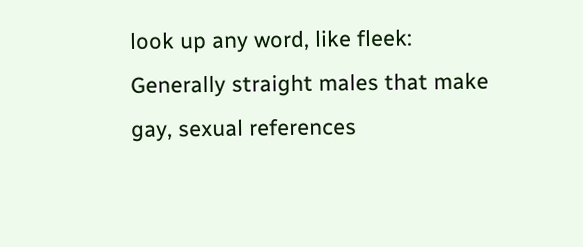look up any word, like fleek:
Generally straight males that make gay, sexual references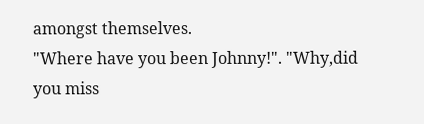amongst themselves.
"Where have you been Johnny!". "Why,did you miss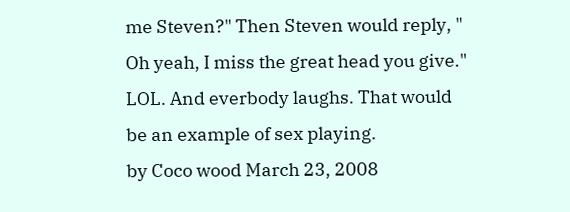me Steven?" Then Steven would reply, " Oh yeah, I miss the great head you give." LOL. And everbody laughs. That would be an example of sex playing.
by Coco wood March 23, 2008